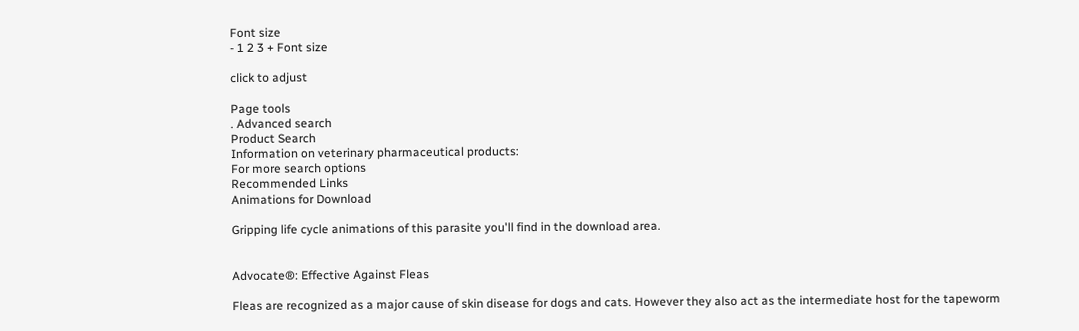Font size
- 1 2 3 + Font size

click to adjust

Page tools
. Advanced search
Product Search
Information on veterinary pharmaceutical products:
For more search options
Recommended Links
Animations for Download

Gripping life cycle animations of this parasite you'll find in the download area.


Advocate®: Effective Against Fleas

Fleas are recognized as a major cause of skin disease for dogs and cats. However they also act as the intermediate host for the tapeworm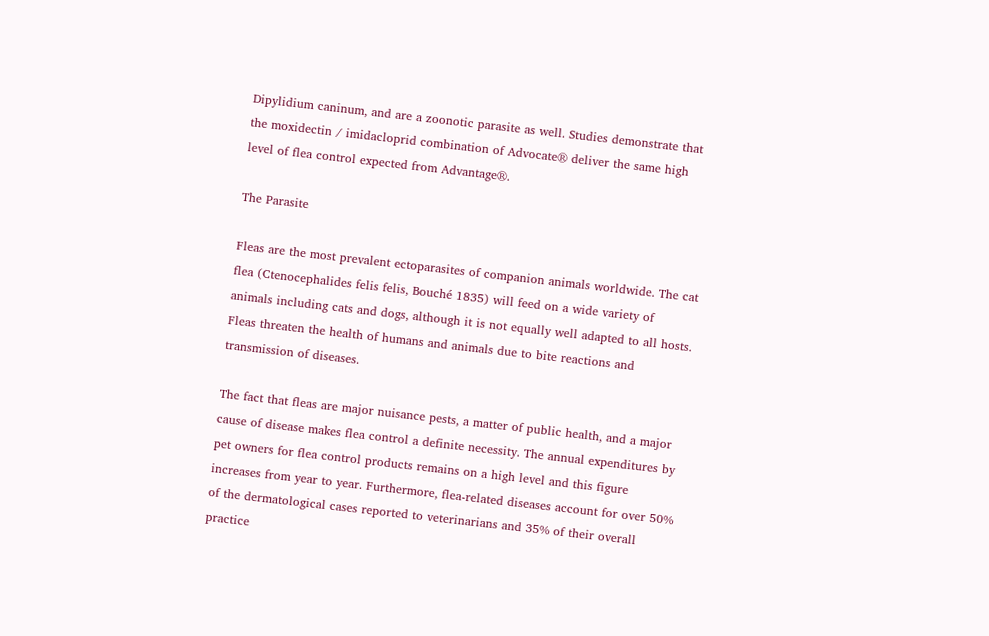Dipylidium caninum, and are a zoonotic parasite as well. Studies demonstrate that the moxidectin / imidacloprid combination of Advocate® deliver the same high level of flea control expected from Advantage®.

The Parasite

Fleas are the most prevalent ectoparasites of companion animals worldwide. The cat flea (Ctenocephalides felis felis, Bouché 1835) will feed on a wide variety of animals including cats and dogs, although it is not equally well adapted to all hosts. Fleas threaten the health of humans and animals due to bite reactions and transmission of diseases.

The fact that fleas are major nuisance pests, a matter of public health, and a major cause of disease makes flea control a definite necessity. The annual expenditures by pet owners for flea control products remains on a high level and this figure increases from year to year. Furthermore, flea-related diseases account for over 50% of the dermatological cases reported to veterinarians and 35% of their overall practice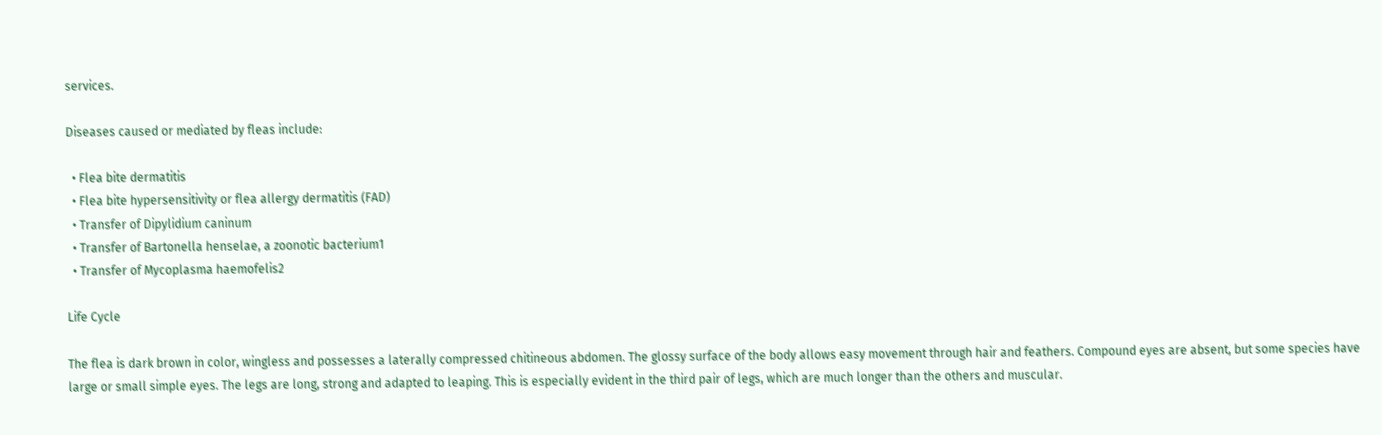services.

Diseases caused or mediated by fleas include:

  • Flea bite dermatitis
  • Flea bite hypersensitivity or flea allergy dermatitis (FAD)
  • Transfer of Dipylidium caninum
  • Transfer of Bartonella henselae, a zoonotic bacterium1
  • Transfer of Mycoplasma haemofelis2

Life Cycle

The flea is dark brown in color, wingless and possesses a laterally compressed chitineous abdomen. The glossy surface of the body allows easy movement through hair and feathers. Compound eyes are absent, but some species have large or small simple eyes. The legs are long, strong and adapted to leaping. This is especially evident in the third pair of legs, which are much longer than the others and muscular.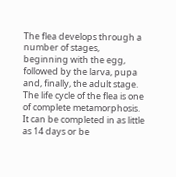The flea develops through a number of stages, beginning with the egg, followed by the larva, pupa and, finally, the adult stage. The life cycle of the flea is one of complete metamorphosis. It can be completed in as little as 14 days or be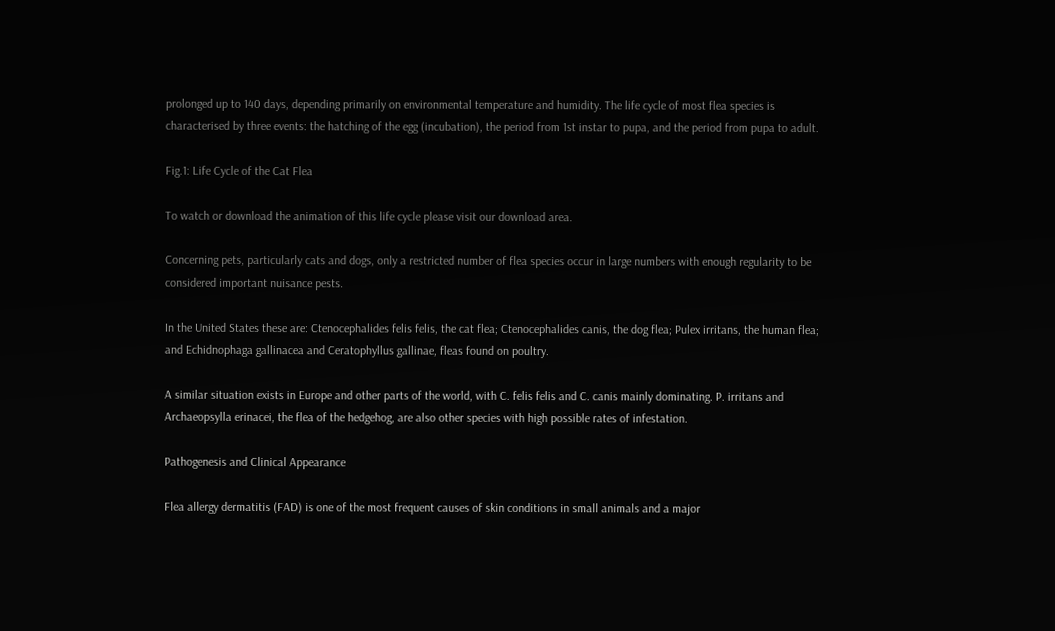prolonged up to 140 days, depending primarily on environmental temperature and humidity. The life cycle of most flea species is characterised by three events: the hatching of the egg (incubation), the period from 1st instar to pupa, and the period from pupa to adult.

Fig.1: Life Cycle of the Cat Flea

To watch or download the animation of this life cycle please visit our download area.

Concerning pets, particularly cats and dogs, only a restricted number of flea species occur in large numbers with enough regularity to be considered important nuisance pests.

In the United States these are: Ctenocephalides felis felis, the cat flea; Ctenocephalides canis, the dog flea; Pulex irritans, the human flea; and Echidnophaga gallinacea and Ceratophyllus gallinae, fleas found on poultry.

A similar situation exists in Europe and other parts of the world, with C. felis felis and C. canis mainly dominating. P. irritans and Archaeopsylla erinacei, the flea of the hedgehog, are also other species with high possible rates of infestation.

Pathogenesis and Clinical Appearance

Flea allergy dermatitis (FAD) is one of the most frequent causes of skin conditions in small animals and a major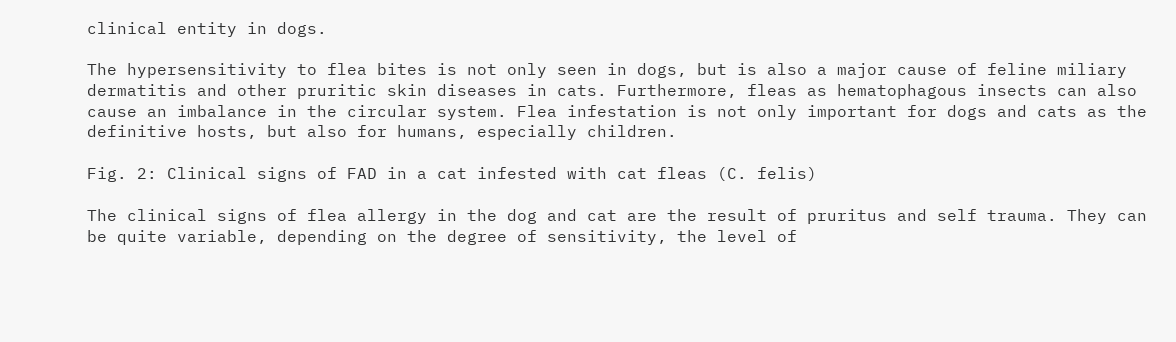clinical entity in dogs.

The hypersensitivity to flea bites is not only seen in dogs, but is also a major cause of feline miliary dermatitis and other pruritic skin diseases in cats. Furthermore, fleas as hematophagous insects can also cause an imbalance in the circular system. Flea infestation is not only important for dogs and cats as the definitive hosts, but also for humans, especially children.

Fig. 2: Clinical signs of FAD in a cat infested with cat fleas (C. felis)

The clinical signs of flea allergy in the dog and cat are the result of pruritus and self trauma. They can be quite variable, depending on the degree of sensitivity, the level of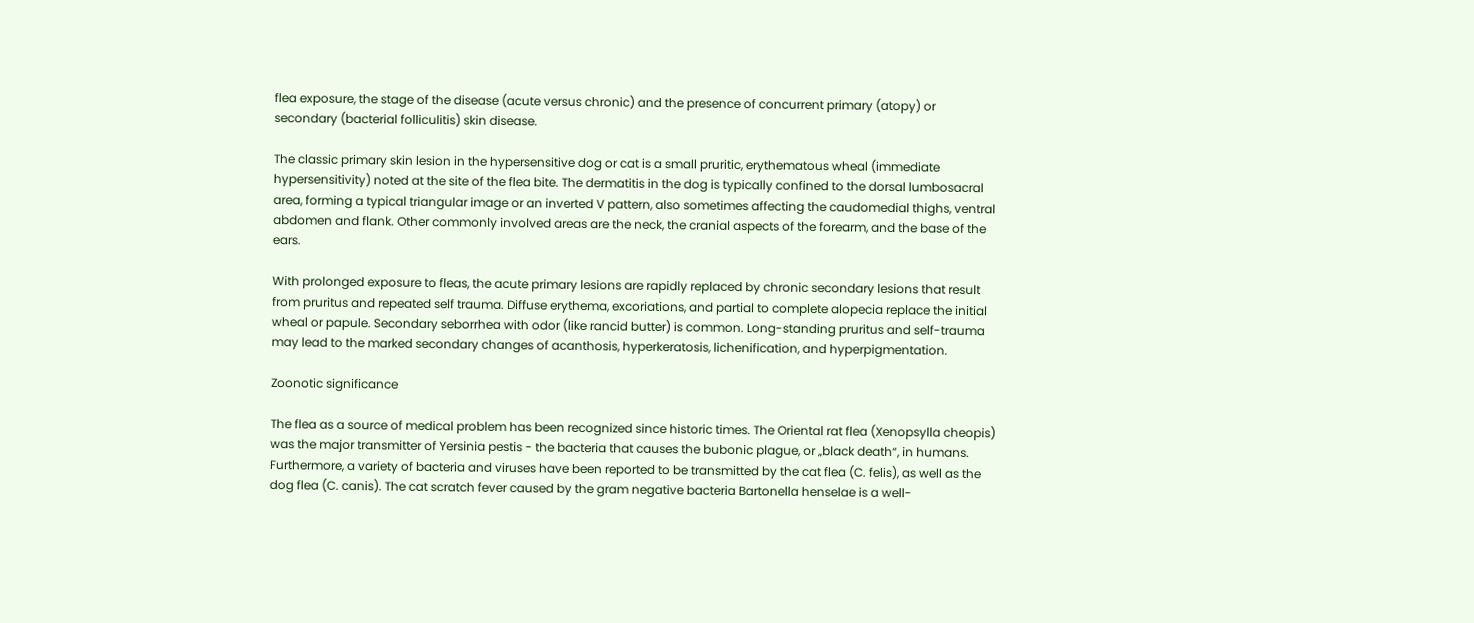flea exposure, the stage of the disease (acute versus chronic) and the presence of concurrent primary (atopy) or secondary (bacterial folliculitis) skin disease.

The classic primary skin lesion in the hypersensitive dog or cat is a small pruritic, erythematous wheal (immediate hypersensitivity) noted at the site of the flea bite. The dermatitis in the dog is typically confined to the dorsal lumbosacral area, forming a typical triangular image or an inverted V pattern, also sometimes affecting the caudomedial thighs, ventral abdomen and flank. Other commonly involved areas are the neck, the cranial aspects of the forearm, and the base of the ears.

With prolonged exposure to fleas, the acute primary lesions are rapidly replaced by chronic secondary lesions that result from pruritus and repeated self trauma. Diffuse erythema, excoriations, and partial to complete alopecia replace the initial wheal or papule. Secondary seborrhea with odor (like rancid butter) is common. Long-standing pruritus and self-trauma may lead to the marked secondary changes of acanthosis, hyperkeratosis, lichenification, and hyperpigmentation.

Zoonotic significance

The flea as a source of medical problem has been recognized since historic times. The Oriental rat flea (Xenopsylla cheopis) was the major transmitter of Yersinia pestis - the bacteria that causes the bubonic plague, or „black death“, in humans. Furthermore, a variety of bacteria and viruses have been reported to be transmitted by the cat flea (C. felis), as well as the dog flea (C. canis). The cat scratch fever caused by the gram negative bacteria Bartonella henselae is a well-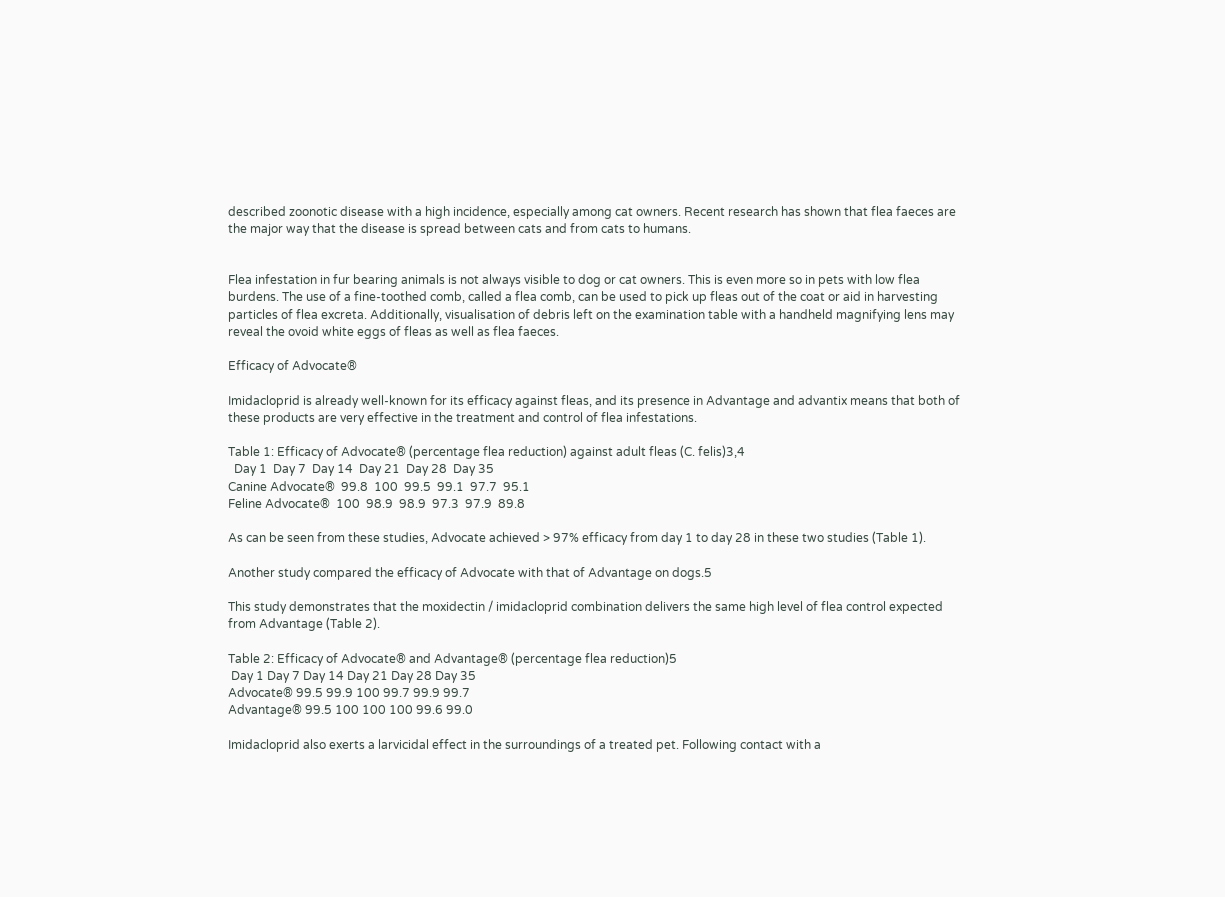described zoonotic disease with a high incidence, especially among cat owners. Recent research has shown that flea faeces are the major way that the disease is spread between cats and from cats to humans.


Flea infestation in fur bearing animals is not always visible to dog or cat owners. This is even more so in pets with low flea burdens. The use of a fine-toothed comb, called a flea comb, can be used to pick up fleas out of the coat or aid in harvesting particles of flea excreta. Additionally, visualisation of debris left on the examination table with a handheld magnifying lens may reveal the ovoid white eggs of fleas as well as flea faeces.

Efficacy of Advocate®

Imidacloprid is already well-known for its efficacy against fleas, and its presence in Advantage and advantix means that both of these products are very effective in the treatment and control of flea infestations.

Table 1: Efficacy of Advocate® (percentage flea reduction) against adult fleas (C. felis)3,4
  Day 1  Day 7  Day 14  Day 21  Day 28  Day 35
Canine Advocate®  99.8  100  99.5  99.1  97.7  95.1
Feline Advocate®  100  98.9  98.9  97.3  97.9  89.8

As can be seen from these studies, Advocate achieved > 97% efficacy from day 1 to day 28 in these two studies (Table 1).

Another study compared the efficacy of Advocate with that of Advantage on dogs.5

This study demonstrates that the moxidectin / imidacloprid combination delivers the same high level of flea control expected from Advantage (Table 2).

Table 2: Efficacy of Advocate® and Advantage® (percentage flea reduction)5
 Day 1 Day 7 Day 14 Day 21 Day 28 Day 35
Advocate® 99.5 99.9 100 99.7 99.9 99.7
Advantage® 99.5 100 100 100 99.6 99.0

Imidacloprid also exerts a larvicidal effect in the surroundings of a treated pet. Following contact with a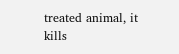treated animal, it kills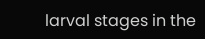larval stages in the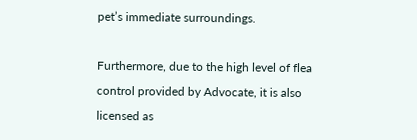pet’s immediate surroundings.

Furthermore, due to the high level of flea control provided by Advocate, it is also licensed as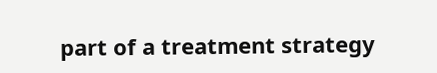part of a treatment strategy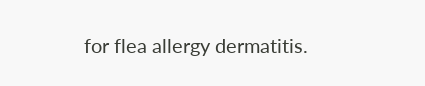for flea allergy dermatitis.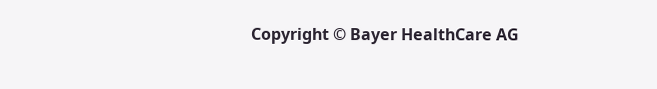Copyright © Bayer HealthCare AG